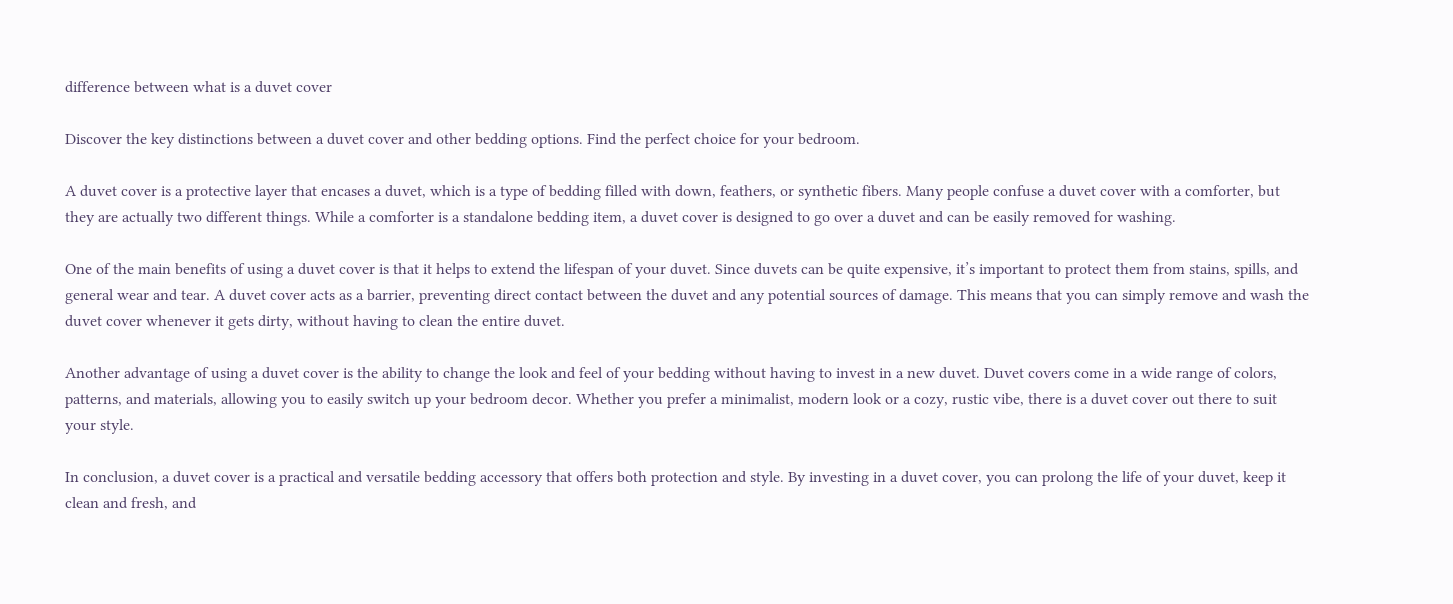difference between what is a duvet cover

Discover the key distinctions between a duvet cover and other bedding options. Find the perfect choice for your bedroom.

A duvet cover is a protective layer that encases a duvet, which is a type of bedding filled with down, feathers, or synthetic fibers. Many people confuse a duvet cover with a comforter, but they are actually two different things. While a comforter is a standalone bedding item, a duvet cover is designed to go over a duvet and can be easily removed for washing.

One of the main benefits of using a duvet cover is that it helps to extend the lifespan of your duvet. Since duvets can be quite expensive, it’s important to protect them from stains, spills, and general wear and tear. A duvet cover acts as a barrier, preventing direct contact between the duvet and any potential sources of damage. This means that you can simply remove and wash the duvet cover whenever it gets dirty, without having to clean the entire duvet.

Another advantage of using a duvet cover is the ability to change the look and feel of your bedding without having to invest in a new duvet. Duvet covers come in a wide range of colors, patterns, and materials, allowing you to easily switch up your bedroom decor. Whether you prefer a minimalist, modern look or a cozy, rustic vibe, there is a duvet cover out there to suit your style.

In conclusion, a duvet cover is a practical and versatile bedding accessory that offers both protection and style. By investing in a duvet cover, you can prolong the life of your duvet, keep it clean and fresh, and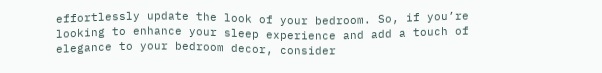effortlessly update the look of your bedroom. So, if you’re looking to enhance your sleep experience and add a touch of elegance to your bedroom decor, consider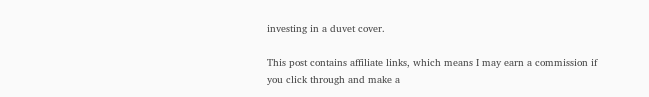investing in a duvet cover.

This post contains affiliate links, which means I may earn a commission if you click through and make a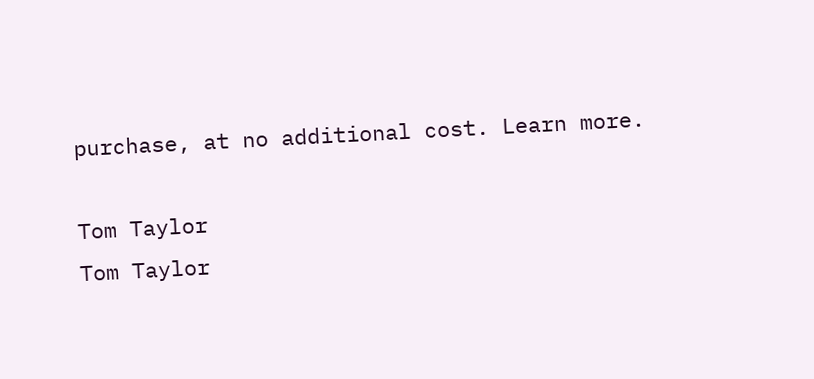purchase, at no additional cost. Learn more.

Tom Taylor
Tom Taylor